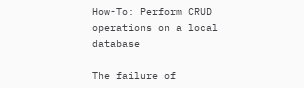How-To: Perform CRUD operations on a local database

The failure of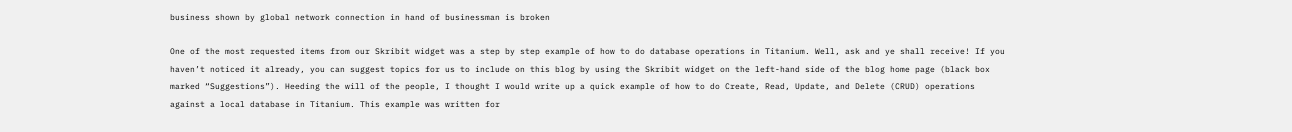business shown by global network connection in hand of businessman is broken

One of the most requested items from our Skribit widget was a step by step example of how to do database operations in Titanium. Well, ask and ye shall receive! If you haven’t noticed it already, you can suggest topics for us to include on this blog by using the Skribit widget on the left-hand side of the blog home page (black box marked “Suggestions”). Heeding the will of the people, I thought I would write up a quick example of how to do Create, Read, Update, and Delete (CRUD) operations against a local database in Titanium. This example was written for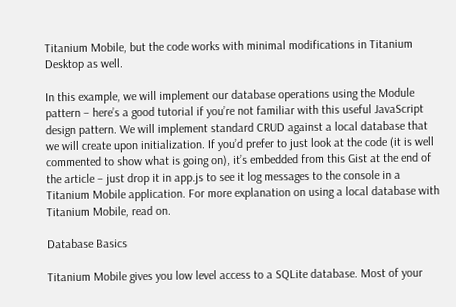Titanium Mobile, but the code works with minimal modifications in Titanium Desktop as well.

In this example, we will implement our database operations using the Module pattern – here’s a good tutorial if you’re not familiar with this useful JavaScript design pattern. We will implement standard CRUD against a local database that we will create upon initialization. If you’d prefer to just look at the code (it is well commented to show what is going on), it’s embedded from this Gist at the end of the article – just drop it in app.js to see it log messages to the console in a Titanium Mobile application. For more explanation on using a local database with Titanium Mobile, read on.

Database Basics

Titanium Mobile gives you low level access to a SQLite database. Most of your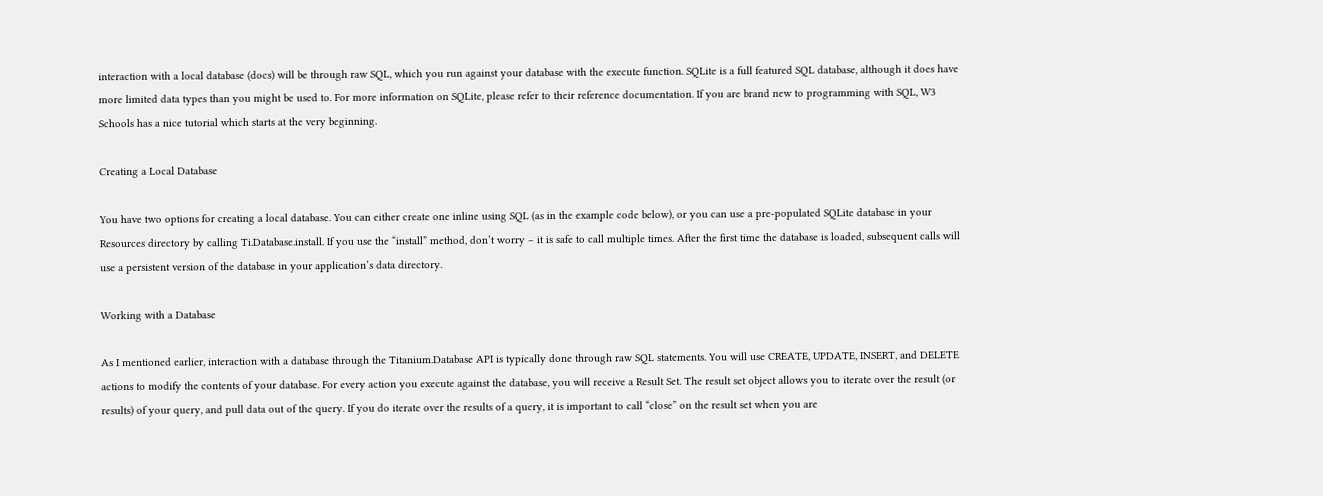interaction with a local database (docs) will be through raw SQL, which you run against your database with the execute function. SQLite is a full featured SQL database, although it does have more limited data types than you might be used to. For more information on SQLite, please refer to their reference documentation. If you are brand new to programming with SQL, W3 Schools has a nice tutorial which starts at the very beginning.

Creating a Local Database

You have two options for creating a local database. You can either create one inline using SQL (as in the example code below), or you can use a pre-populated SQLite database in your Resources directory by calling Ti.Database.install. If you use the “install” method, don’t worry – it is safe to call multiple times. After the first time the database is loaded, subsequent calls will use a persistent version of the database in your application’s data directory.

Working with a Database

As I mentioned earlier, interaction with a database through the Titanium.Database API is typically done through raw SQL statements. You will use CREATE, UPDATE, INSERT, and DELETE actions to modify the contents of your database. For every action you execute against the database, you will receive a Result Set. The result set object allows you to iterate over the result (or results) of your query, and pull data out of the query. If you do iterate over the results of a query, it is important to call “close” on the result set when you are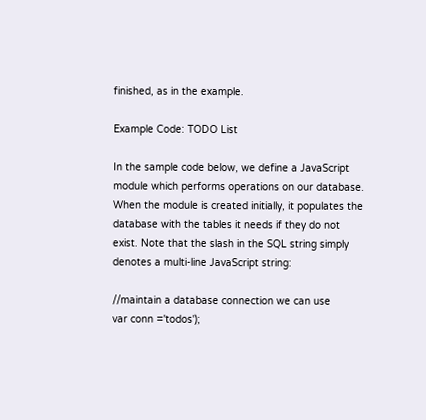finished, as in the example.

Example Code: TODO List

In the sample code below, we define a JavaScript module which performs operations on our database. When the module is created initially, it populates the database with the tables it needs if they do not exist. Note that the slash in the SQL string simply denotes a multi-line JavaScript string:

//maintain a database connection we can use
var conn ='todos');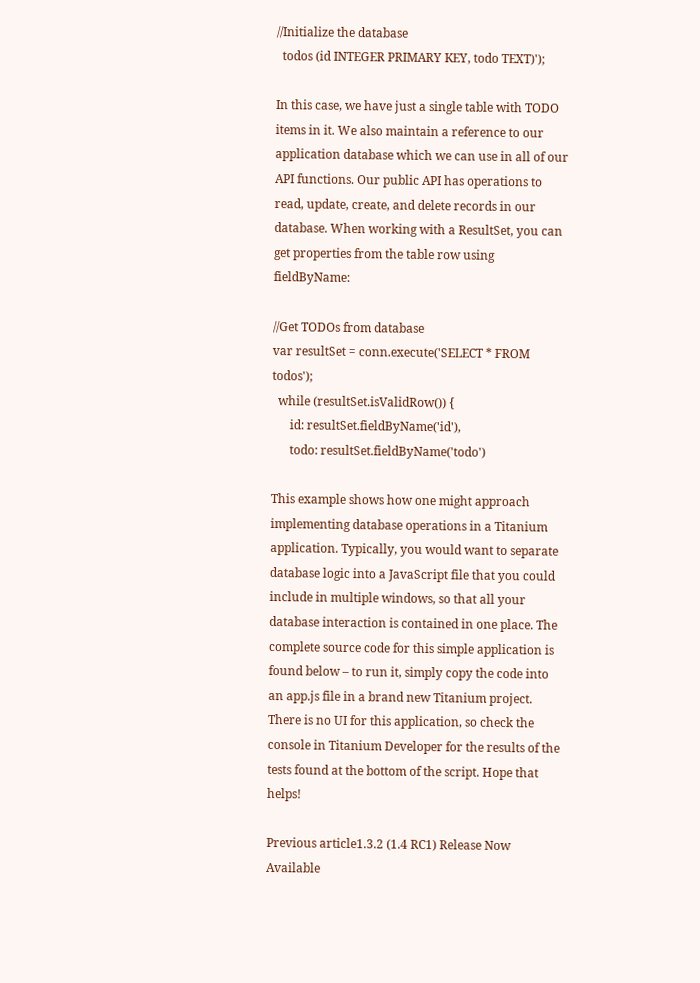//Initialize the database
  todos (id INTEGER PRIMARY KEY, todo TEXT)');

In this case, we have just a single table with TODO items in it. We also maintain a reference to our application database which we can use in all of our API functions. Our public API has operations to read, update, create, and delete records in our database. When working with a ResultSet, you can get properties from the table row using fieldByName:

//Get TODOs from database
var resultSet = conn.execute('SELECT * FROM todos');
  while (resultSet.isValidRow()) {
      id: resultSet.fieldByName('id'),
      todo: resultSet.fieldByName('todo')

This example shows how one might approach implementing database operations in a Titanium application. Typically, you would want to separate database logic into a JavaScript file that you could include in multiple windows, so that all your database interaction is contained in one place. The complete source code for this simple application is found below – to run it, simply copy the code into an app.js file in a brand new Titanium project. There is no UI for this application, so check the console in Titanium Developer for the results of the tests found at the bottom of the script. Hope that helps!

Previous article1.3.2 (1.4 RC1) Release Now Available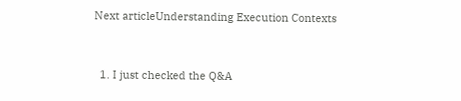Next articleUnderstanding Execution Contexts


  1. I just checked the Q&A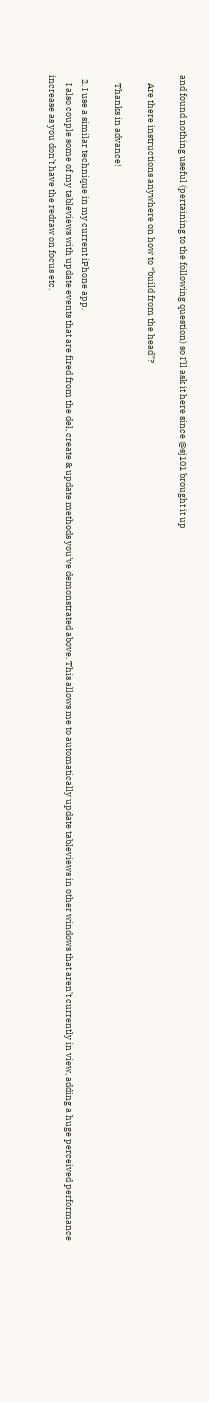and found nothing useful (pertaining to the following question) so I’ll ask it here since @sj101 brought it up

    Are there instructions anywhere on how to “build from the head”?

    Thanks in advance!

  2. I use a similar technique in my current iPhone app.
    I also couple some of my tableviews with update events that are fired from the del, create & update methods you’ve demonstrated above. This allows me to automatically update tableviews in other windows that aren’t currently in view, adding a huge perceived performance increase as you don’t have the redraw on focus etc.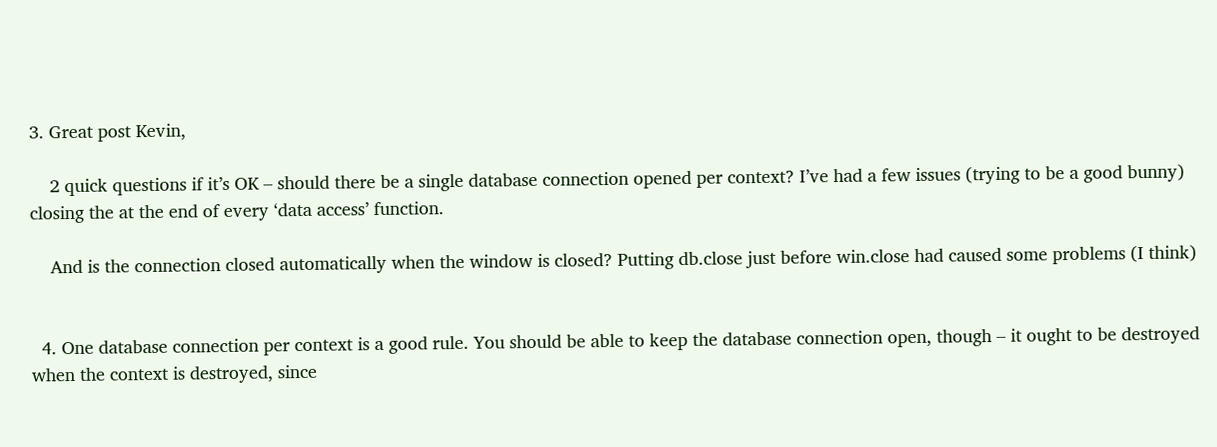3. Great post Kevin,

    2 quick questions if it’s OK – should there be a single database connection opened per context? I’ve had a few issues (trying to be a good bunny) closing the at the end of every ‘data access’ function.

    And is the connection closed automatically when the window is closed? Putting db.close just before win.close had caused some problems (I think)


  4. One database connection per context is a good rule. You should be able to keep the database connection open, though – it ought to be destroyed when the context is destroyed, since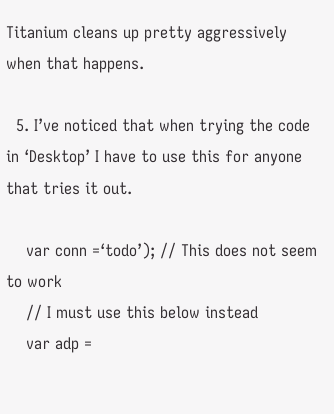Titanium cleans up pretty aggressively when that happens.

  5. I’ve noticed that when trying the code in ‘Desktop’ I have to use this for anyone that tries it out.

    var conn =‘todo’); // This does not seem to work
    // I must use this below instead
    var adp =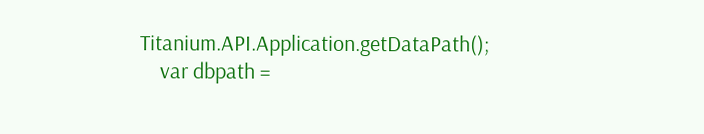Titanium.API.Application.getDataPath();
    var dbpath =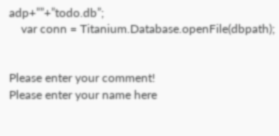adp+””+”todo.db”;
    var conn = Titanium.Database.openFile(dbpath);


Please enter your comment!
Please enter your name here